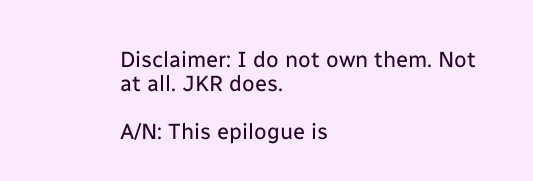Disclaimer: I do not own them. Not at all. JKR does.

A/N: This epilogue is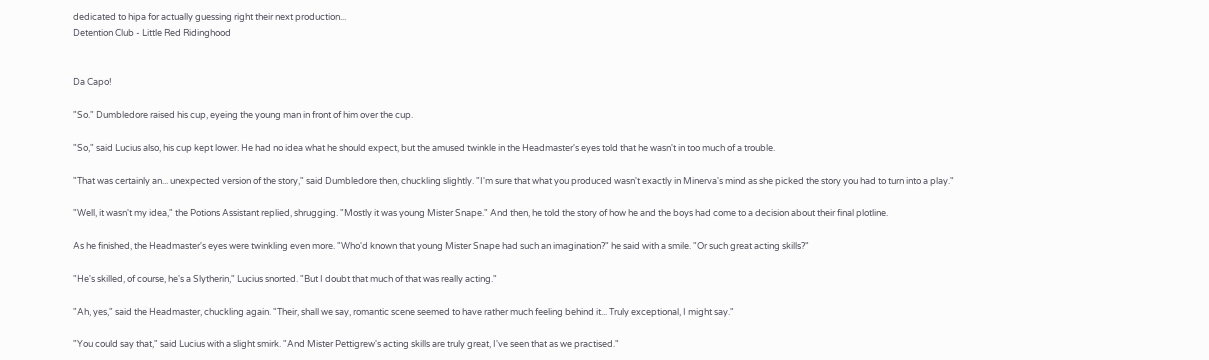dedicated to hipa for actually guessing right their next production...
Detention Club - Little Red Ridinghood


Da Capo!

"So." Dumbledore raised his cup, eyeing the young man in front of him over the cup.

"So," said Lucius also, his cup kept lower. He had no idea what he should expect, but the amused twinkle in the Headmaster's eyes told that he wasn't in too much of a trouble.

"That was certainly an... unexpected version of the story," said Dumbledore then, chuckling slightly. "I'm sure that what you produced wasn't exactly in Minerva's mind as she picked the story you had to turn into a play."

"Well, it wasn't my idea," the Potions Assistant replied, shrugging. "Mostly it was young Mister Snape." And then, he told the story of how he and the boys had come to a decision about their final plotline.

As he finished, the Headmaster's eyes were twinkling even more. "Who'd known that young Mister Snape had such an imagination?" he said with a smile. "Or such great acting skills?"

"He's skilled, of course, he's a Slytherin," Lucius snorted. "But I doubt that much of that was really acting."

"Ah, yes," said the Headmaster, chuckling again. "Their, shall we say, romantic scene seemed to have rather much feeling behind it... Truly exceptional, I might say."

"You could say that," said Lucius with a slight smirk. "And Mister Pettigrew's acting skills are truly great, I've seen that as we practised."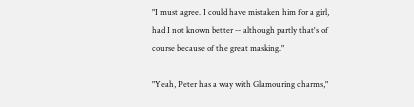"I must agree. I could have mistaken him for a girl, had I not known better -- although partly that's of course because of the great masking."

"Yeah, Peter has a way with Glamouring charms,"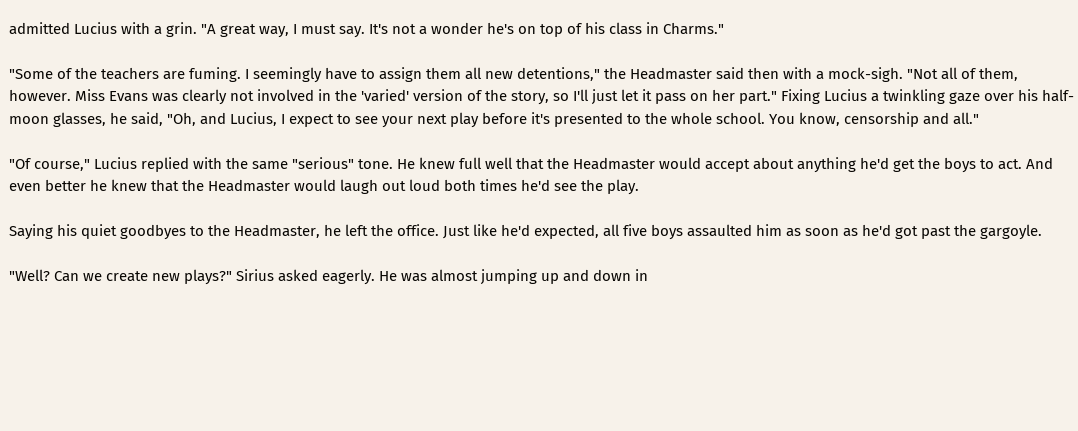admitted Lucius with a grin. "A great way, I must say. It's not a wonder he's on top of his class in Charms."

"Some of the teachers are fuming. I seemingly have to assign them all new detentions," the Headmaster said then with a mock-sigh. "Not all of them, however. Miss Evans was clearly not involved in the 'varied' version of the story, so I'll just let it pass on her part." Fixing Lucius a twinkling gaze over his half-moon glasses, he said, "Oh, and Lucius, I expect to see your next play before it's presented to the whole school. You know, censorship and all."

"Of course," Lucius replied with the same "serious" tone. He knew full well that the Headmaster would accept about anything he'd get the boys to act. And even better he knew that the Headmaster would laugh out loud both times he'd see the play.

Saying his quiet goodbyes to the Headmaster, he left the office. Just like he'd expected, all five boys assaulted him as soon as he'd got past the gargoyle.

"Well? Can we create new plays?" Sirius asked eagerly. He was almost jumping up and down in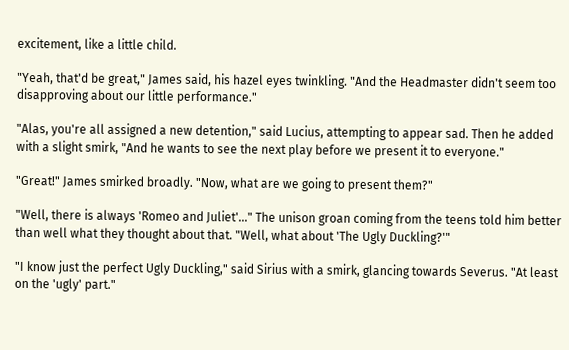excitement, like a little child.

"Yeah, that'd be great," James said, his hazel eyes twinkling. "And the Headmaster didn't seem too disapproving about our little performance."

"Alas, you're all assigned a new detention," said Lucius, attempting to appear sad. Then he added with a slight smirk, "And he wants to see the next play before we present it to everyone."

"Great!" James smirked broadly. "Now, what are we going to present them?"

"Well, there is always 'Romeo and Juliet'..." The unison groan coming from the teens told him better than well what they thought about that. "Well, what about 'The Ugly Duckling?'"

"I know just the perfect Ugly Duckling," said Sirius with a smirk, glancing towards Severus. "At least on the 'ugly' part."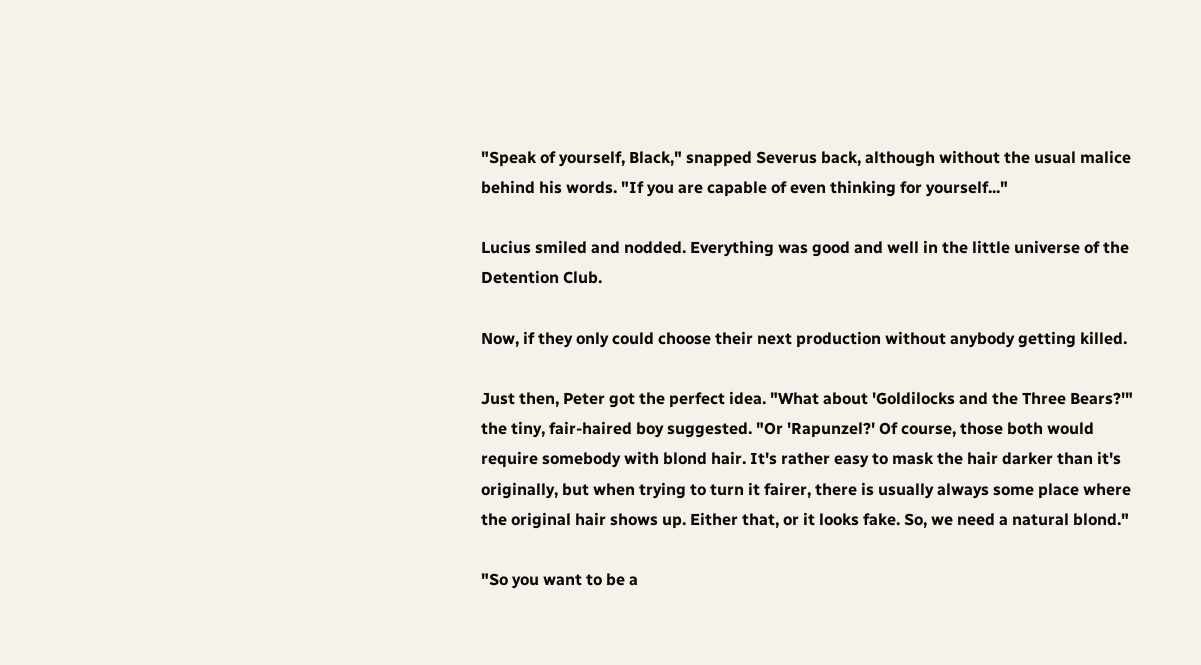"Speak of yourself, Black," snapped Severus back, although without the usual malice behind his words. "If you are capable of even thinking for yourself..."

Lucius smiled and nodded. Everything was good and well in the little universe of the Detention Club.

Now, if they only could choose their next production without anybody getting killed.

Just then, Peter got the perfect idea. "What about 'Goldilocks and the Three Bears?'" the tiny, fair-haired boy suggested. "Or 'Rapunzel?' Of course, those both would require somebody with blond hair. It's rather easy to mask the hair darker than it's originally, but when trying to turn it fairer, there is usually always some place where the original hair shows up. Either that, or it looks fake. So, we need a natural blond."

"So you want to be a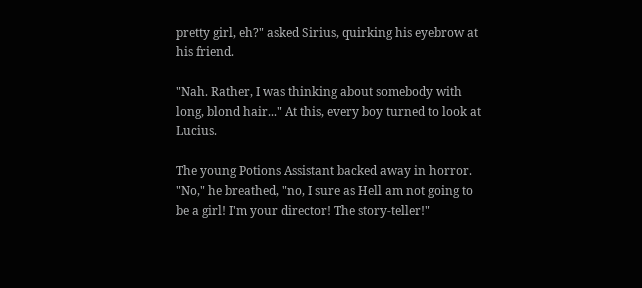pretty girl, eh?" asked Sirius, quirking his eyebrow at his friend.

"Nah. Rather, I was thinking about somebody with long, blond hair..." At this, every boy turned to look at Lucius.

The young Potions Assistant backed away in horror. "No," he breathed, "no, I sure as Hell am not going to be a girl! I'm your director! The story-teller!"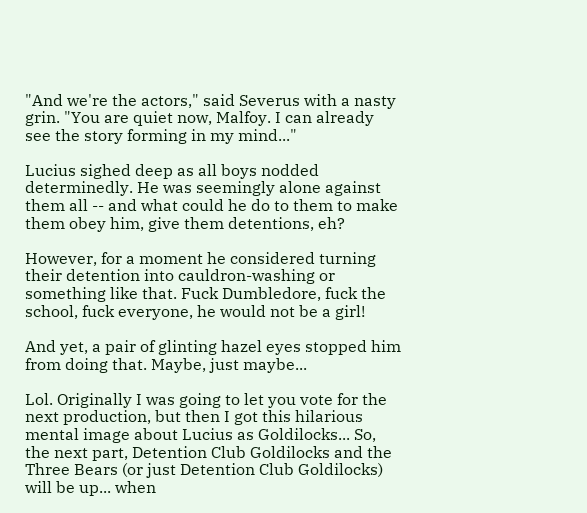"And we're the actors," said Severus with a nasty grin. "You are quiet now, Malfoy. I can already see the story forming in my mind..."

Lucius sighed deep as all boys nodded determinedly. He was seemingly alone against them all -- and what could he do to them to make them obey him, give them detentions, eh?

However, for a moment he considered turning their detention into cauldron-washing or something like that. Fuck Dumbledore, fuck the school, fuck everyone, he would not be a girl!

And yet, a pair of glinting hazel eyes stopped him from doing that. Maybe, just maybe...

Lol. Originally I was going to let you vote for the next production, but then I got this hilarious mental image about Lucius as Goldilocks... So, the next part, Detention Club Goldilocks and the Three Bears (or just Detention Club Goldilocks) will be up... when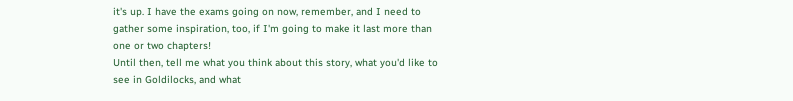it's up. I have the exams going on now, remember, and I need to gather some inspiration, too, if I'm going to make it last more than one or two chapters!
Until then, tell me what you think about this story, what you'd like to see in Goldilocks, and what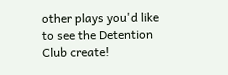other plays you'd like to see the Detention Club create!